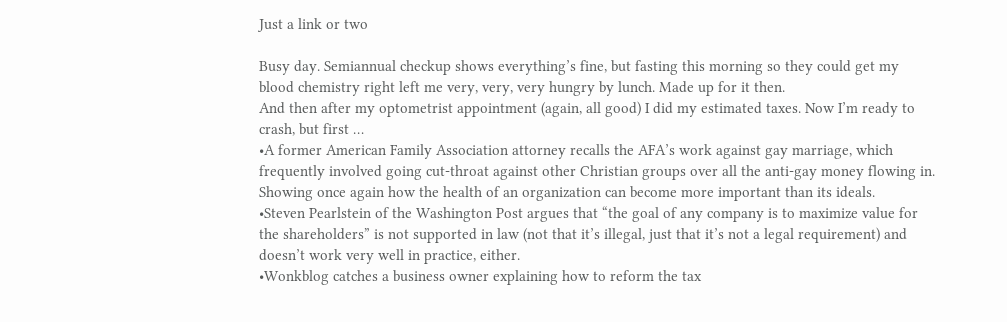Just a link or two

Busy day. Semiannual checkup shows everything’s fine, but fasting this morning so they could get my blood chemistry right left me very, very, very hungry by lunch. Made up for it then.
And then after my optometrist appointment (again, all good) I did my estimated taxes. Now I’m ready to crash, but first …
•A former American Family Association attorney recalls the AFA’s work against gay marriage, which frequently involved going cut-throat against other Christian groups over all the anti-gay money flowing in. Showing once again how the health of an organization can become more important than its ideals.
•Steven Pearlstein of the Washington Post argues that “the goal of any company is to maximize value for the shareholders” is not supported in law (not that it’s illegal, just that it’s not a legal requirement) and doesn’t work very well in practice, either.
•Wonkblog catches a business owner explaining how to reform the tax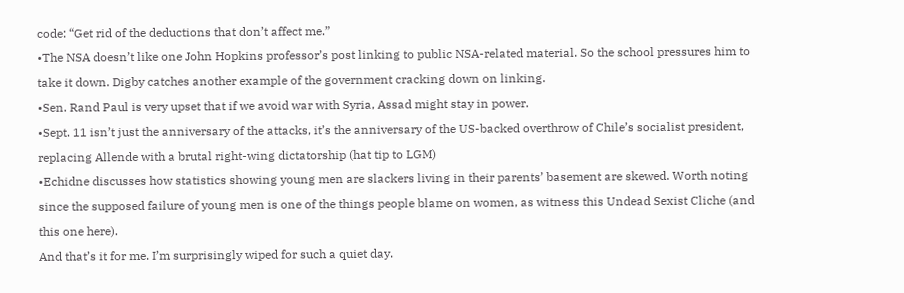code: “Get rid of the deductions that don’t affect me.”
•The NSA doesn’t like one John Hopkins professor’s post linking to public NSA-related material. So the school pressures him to take it down. Digby catches another example of the government cracking down on linking.
•Sen. Rand Paul is very upset that if we avoid war with Syria, Assad might stay in power.
•Sept. 11 isn’t just the anniversary of the attacks, it’s the anniversary of the US-backed overthrow of Chile’s socialist president, replacing Allende with a brutal right-wing dictatorship (hat tip to LGM)
•Echidne discusses how statistics showing young men are slackers living in their parents’ basement are skewed. Worth noting since the supposed failure of young men is one of the things people blame on women, as witness this Undead Sexist Cliche (and this one here).
And that’s it for me. I’m surprisingly wiped for such a quiet day.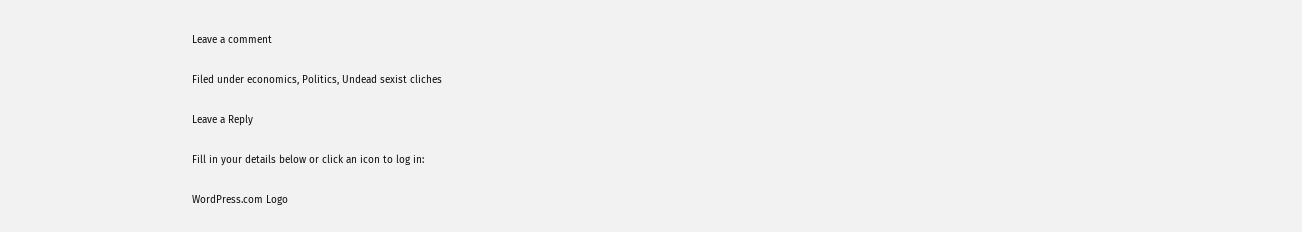Leave a comment

Filed under economics, Politics, Undead sexist cliches

Leave a Reply

Fill in your details below or click an icon to log in:

WordPress.com Logo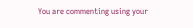You are commenting using your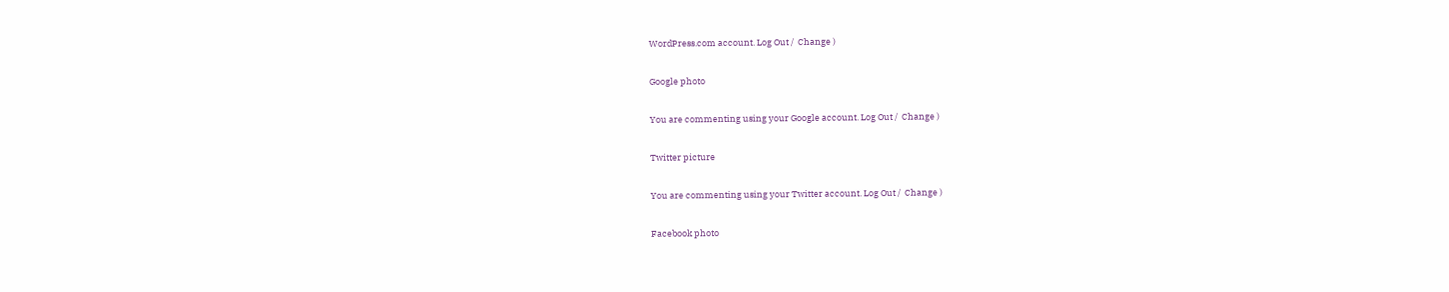WordPress.com account. Log Out /  Change )

Google photo

You are commenting using your Google account. Log Out /  Change )

Twitter picture

You are commenting using your Twitter account. Log Out /  Change )

Facebook photo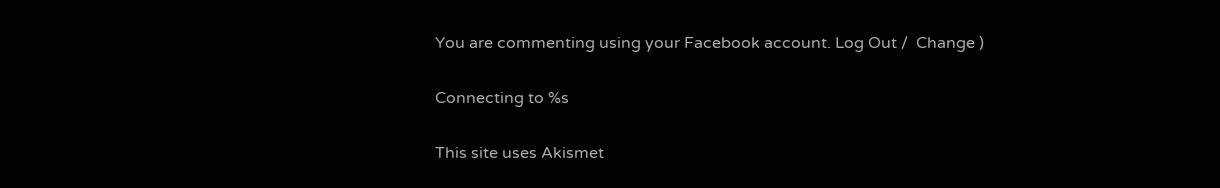You are commenting using your Facebook account. Log Out /  Change )

Connecting to %s

This site uses Akismet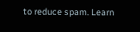to reduce spam. Learn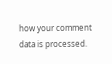how your comment data is processed.